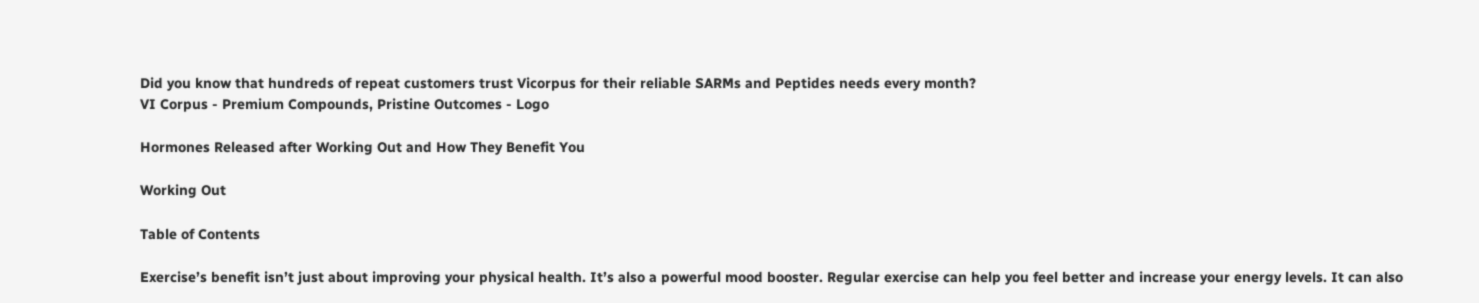Did you know that hundreds of repeat customers trust Vicorpus for their reliable SARMs and Peptides needs every month?
VI Corpus - Premium Compounds, Pristine Outcomes - Logo

Hormones Released after Working Out and How They Benefit You

Working Out

Table of Contents

Exercise’s benefit isn’t just about improving your physical health. It’s also a powerful mood booster. Regular exercise can help you feel better and increase your energy levels. It can also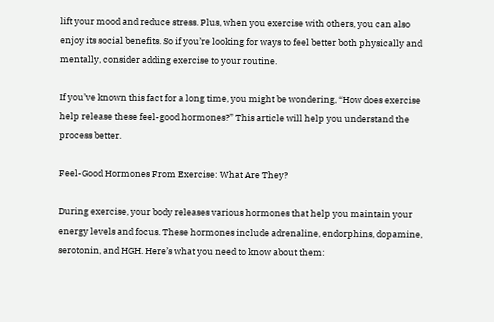lift your mood and reduce stress. Plus, when you exercise with others, you can also enjoy its social benefits. So if you’re looking for ways to feel better both physically and mentally, consider adding exercise to your routine.

If you’ve known this fact for a long time, you might be wondering, “How does exercise help release these feel-good hormones?” This article will help you understand the process better.

Feel-Good Hormones From Exercise: What Are They?

During exercise, your body releases various hormones that help you maintain your energy levels and focus. These hormones include adrenaline, endorphins, dopamine, serotonin, and HGH. Here’s what you need to know about them: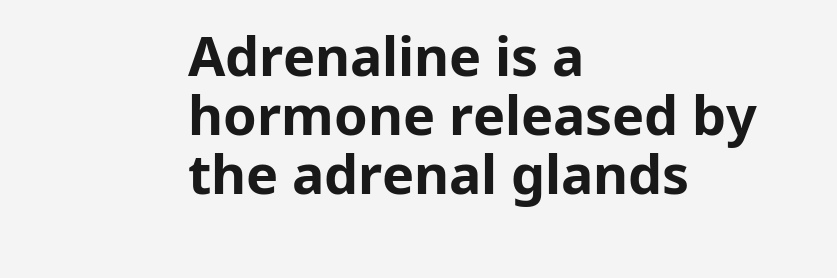Adrenaline is a hormone released by the adrenal glands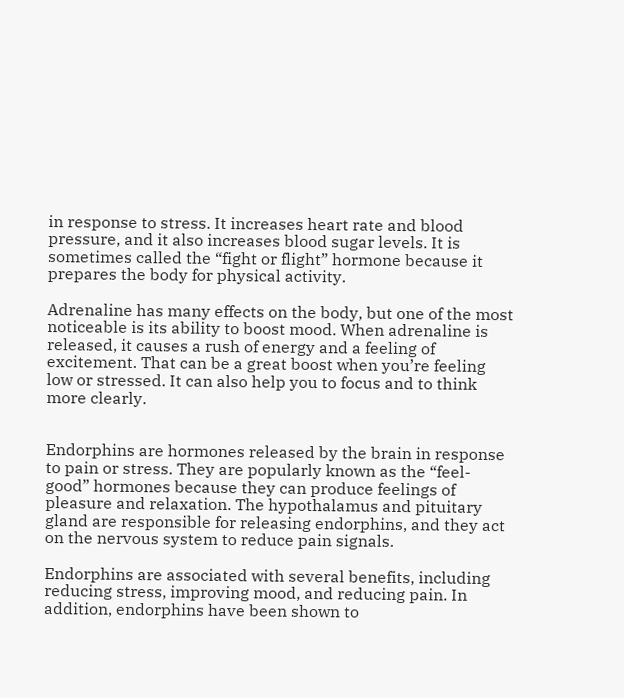in response to stress. It increases heart rate and blood pressure, and it also increases blood sugar levels. It is sometimes called the “fight or flight” hormone because it prepares the body for physical activity.

Adrenaline has many effects on the body, but one of the most noticeable is its ability to boost mood. When adrenaline is released, it causes a rush of energy and a feeling of excitement. That can be a great boost when you’re feeling low or stressed. It can also help you to focus and to think more clearly.


Endorphins are hormones released by the brain in response to pain or stress. They are popularly known as the “feel-good” hormones because they can produce feelings of pleasure and relaxation. The hypothalamus and pituitary gland are responsible for releasing endorphins, and they act on the nervous system to reduce pain signals.

Endorphins are associated with several benefits, including reducing stress, improving mood, and reducing pain. In addition, endorphins have been shown to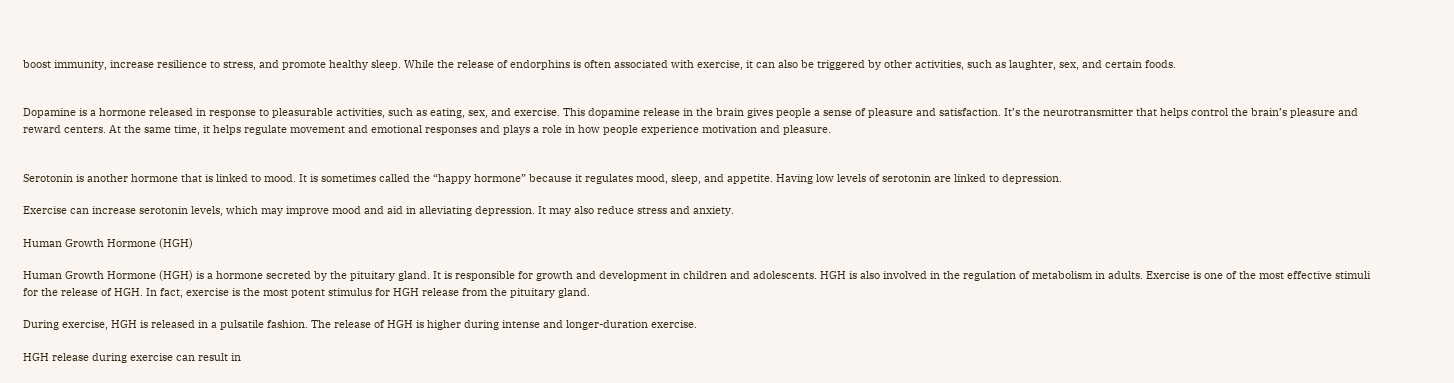boost immunity, increase resilience to stress, and promote healthy sleep. While the release of endorphins is often associated with exercise, it can also be triggered by other activities, such as laughter, sex, and certain foods.


Dopamine is a hormone released in response to pleasurable activities, such as eating, sex, and exercise. This dopamine release in the brain gives people a sense of pleasure and satisfaction. It’s the neurotransmitter that helps control the brain’s pleasure and reward centers. At the same time, it helps regulate movement and emotional responses and plays a role in how people experience motivation and pleasure.


Serotonin is another hormone that is linked to mood. It is sometimes called the “happy hormone” because it regulates mood, sleep, and appetite. Having low levels of serotonin are linked to depression.

Exercise can increase serotonin levels, which may improve mood and aid in alleviating depression. It may also reduce stress and anxiety.

Human Growth Hormone (HGH)

Human Growth Hormone (HGH) is a hormone secreted by the pituitary gland. It is responsible for growth and development in children and adolescents. HGH is also involved in the regulation of metabolism in adults. Exercise is one of the most effective stimuli for the release of HGH. In fact, exercise is the most potent stimulus for HGH release from the pituitary gland.

During exercise, HGH is released in a pulsatile fashion. The release of HGH is higher during intense and longer-duration exercise.

HGH release during exercise can result in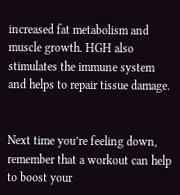increased fat metabolism and muscle growth. HGH also stimulates the immune system and helps to repair tissue damage.


Next time you’re feeling down, remember that a workout can help to boost your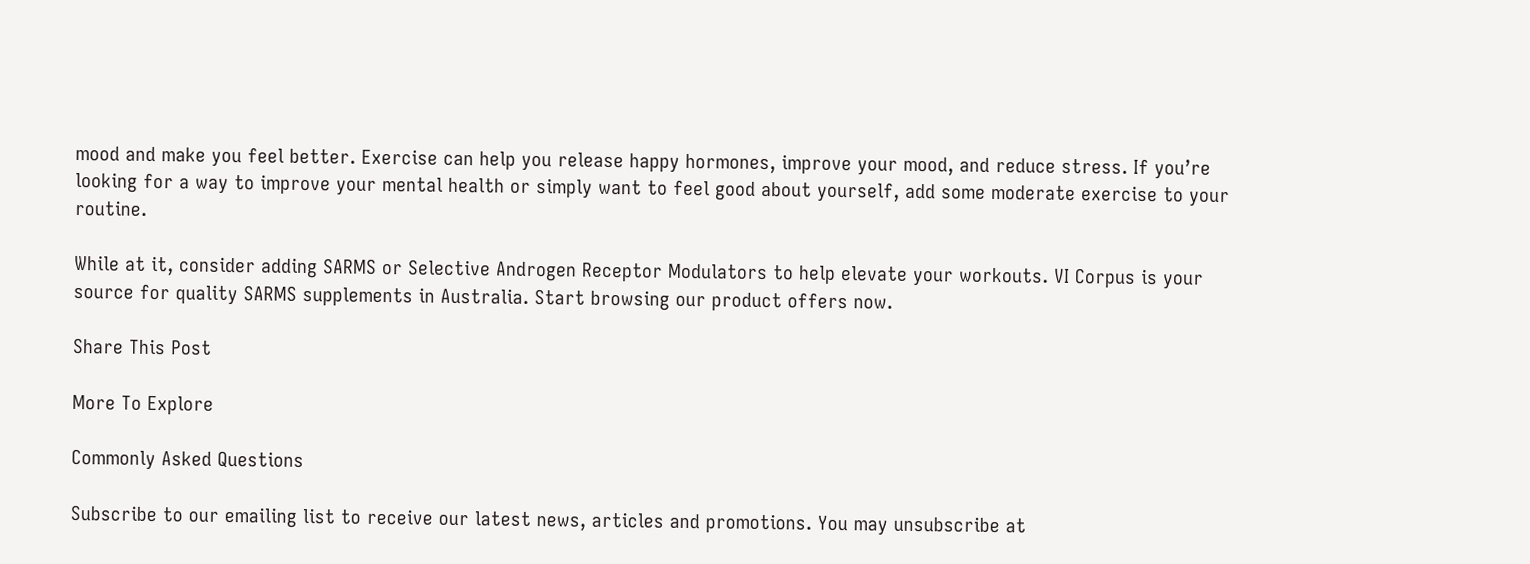mood and make you feel better. Exercise can help you release happy hormones, improve your mood, and reduce stress. If you’re looking for a way to improve your mental health or simply want to feel good about yourself, add some moderate exercise to your routine.

While at it, consider adding SARMS or Selective Androgen Receptor Modulators to help elevate your workouts. VI Corpus is your source for quality SARMS supplements in Australia. Start browsing our product offers now.

Share This Post

More To Explore

Commonly Asked Questions

Subscribe to our emailing list to receive our latest news, articles and promotions. You may unsubscribe at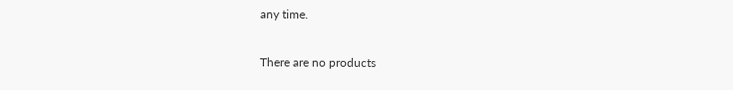any time.

There are no products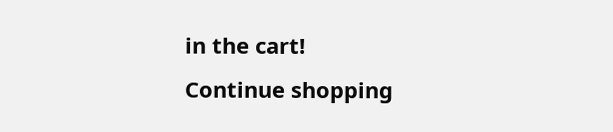in the cart!
Continue shopping